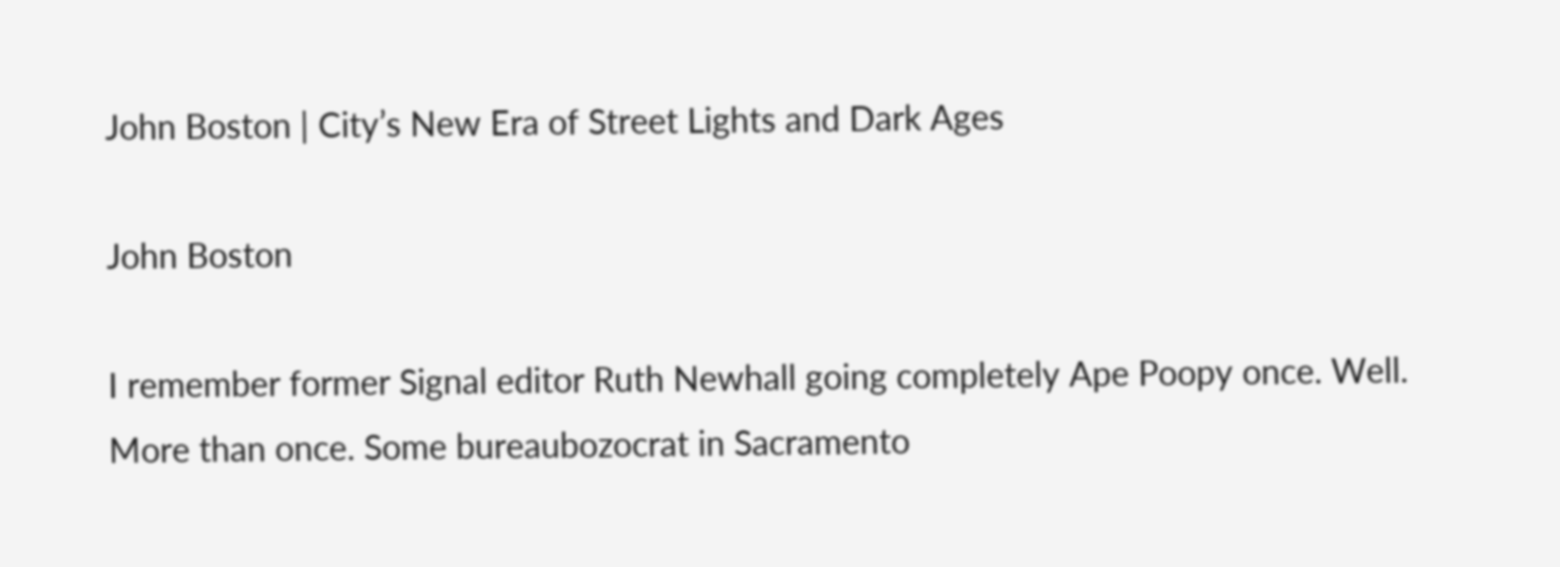John Boston | City’s New Era of Street Lights and Dark Ages

John Boston

I remember former Signal editor Ruth Newhall going completely Ape Poopy once. Well. More than once. Some bureaubozocrat in Sacramento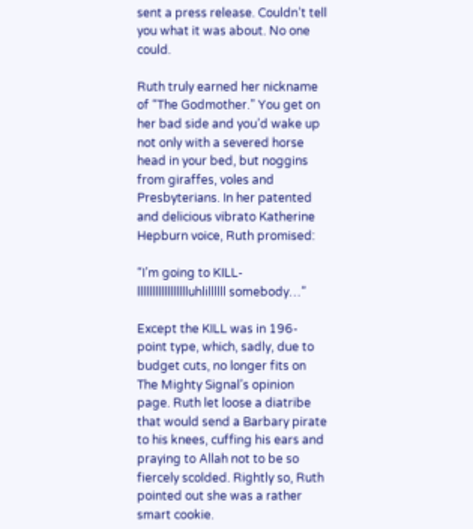sent a press release. Couldn’t tell you what it was about. No one could.

Ruth truly earned her nickname of “The Godmother.” You get on her bad side and you’d wake up not only with a severed horse head in your bed, but noggins from giraffes, voles and Presbyterians. In her patented and delicious vibrato Katherine Hepburn voice, Ruth promised:

“I’m going to KILL-llllllllllllllllluhlillllll somebody…”

Except the KILL was in 196-point type, which, sadly, due to budget cuts, no longer fits on The Mighty Signal’s opinion page. Ruth let loose a diatribe that would send a Barbary pirate to his knees, cuffing his ears and praying to Allah not to be so fiercely scolded. Rightly so, Ruth pointed out she was a rather smart cookie.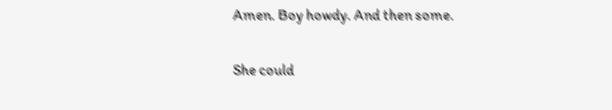Amen. Boy howdy. And then some.

She could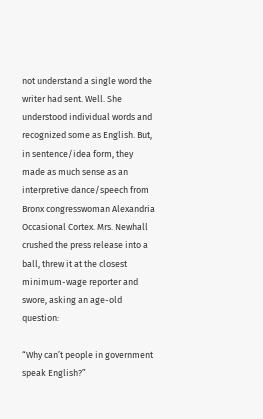not understand a single word the writer had sent. Well. She understood individual words and recognized some as English. But, in sentence/idea form, they made as much sense as an interpretive dance/speech from Bronx congresswoman Alexandria Occasional Cortex. Mrs. Newhall crushed the press release into a ball, threw it at the closest minimum-wage reporter and swore, asking an age-old question:

“Why can’t people in government speak English?”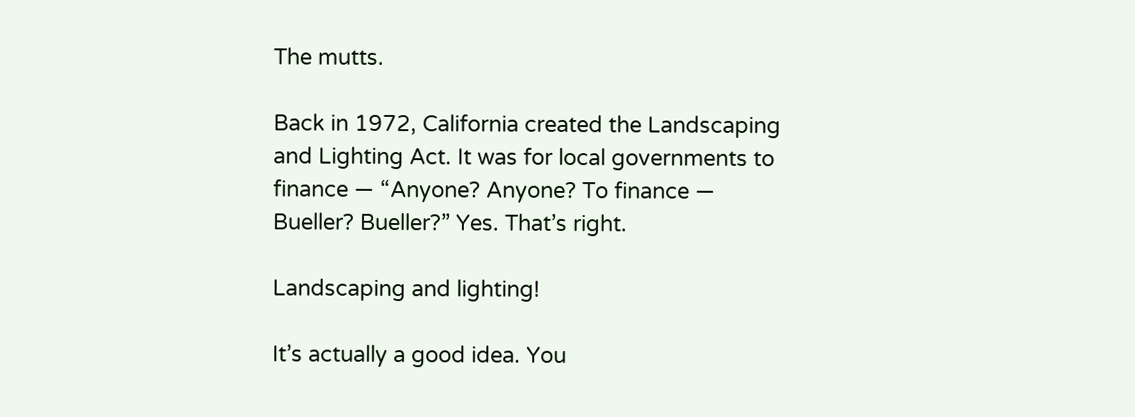The mutts.

Back in 1972, California created the Landscaping and Lighting Act. It was for local governments to finance — “Anyone? Anyone? To finance — Bueller? Bueller?” Yes. That’s right.

Landscaping and lighting!

It’s actually a good idea. You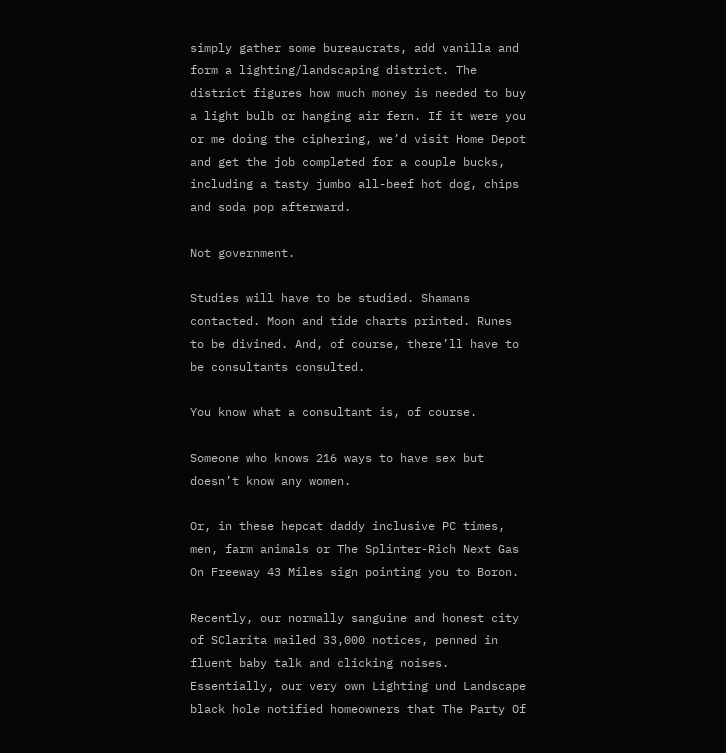simply gather some bureaucrats, add vanilla and form a lighting/landscaping district. The district figures how much money is needed to buy a light bulb or hanging air fern. If it were you or me doing the ciphering, we’d visit Home Depot and get the job completed for a couple bucks, including a tasty jumbo all-beef hot dog, chips and soda pop afterward.

Not government.

Studies will have to be studied. Shamans contacted. Moon and tide charts printed. Runes to be divined. And, of course, there’ll have to be consultants consulted.

You know what a consultant is, of course.

Someone who knows 216 ways to have sex but doesn’t know any women.

Or, in these hepcat daddy inclusive PC times, men, farm animals or The Splinter-Rich Next Gas On Freeway 43 Miles sign pointing you to Boron.

Recently, our normally sanguine and honest city of SClarita mailed 33,000 notices, penned in fluent baby talk and clicking noises. Essentially, our very own Lighting und Landscape black hole notified homeowners that The Party Of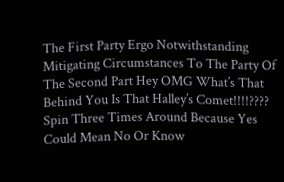The First Party Ergo Notwithstanding Mitigating Circumstances To The Party Of The Second Part Hey OMG What’s That Behind You Is That Halley’s Comet!!!!???? Spin Three Times Around Because Yes Could Mean No Or Know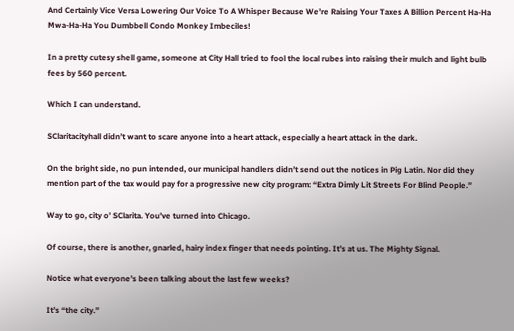And Certainly Vice Versa Lowering Our Voice To A Whisper Because We’re Raising Your Taxes A Billion Percent Ha-Ha Mwa-Ha-Ha You Dumbbell Condo Monkey Imbeciles!

In a pretty cutesy shell game, someone at City Hall tried to fool the local rubes into raising their mulch and light bulb fees by 560 percent.

Which I can understand.

SClaritacityhall didn’t want to scare anyone into a heart attack, especially a heart attack in the dark.

On the bright side, no pun intended, our municipal handlers didn’t send out the notices in Pig Latin. Nor did they mention part of the tax would pay for a progressive new city program: “Extra Dimly Lit Streets For Blind People.”

Way to go, city o’ SClarita. You’ve turned into Chicago.

Of course, there is another, gnarled, hairy index finger that needs pointing. It’s at us. The Mighty Signal.

Notice what everyone’s been talking about the last few weeks?

It’s “the city.”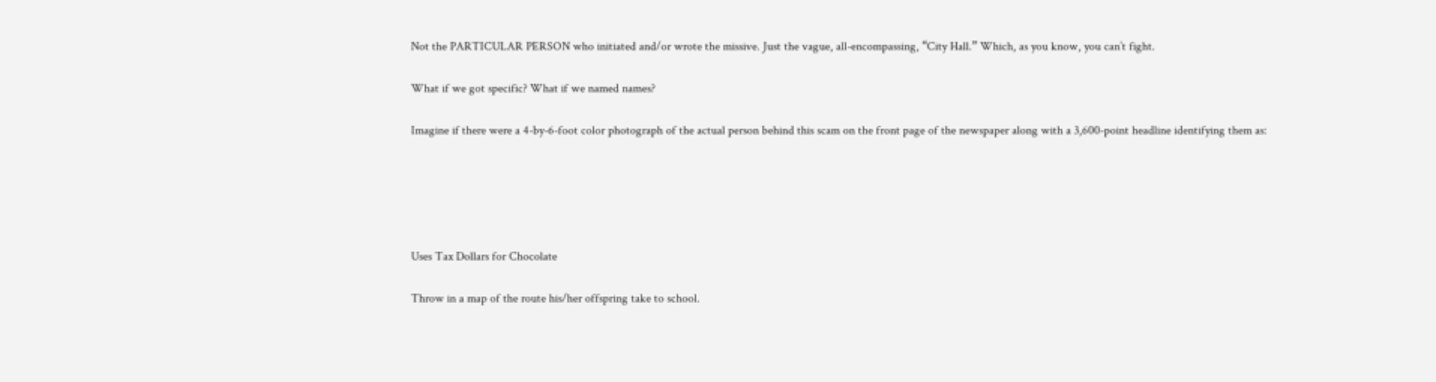Not the PARTICULAR PERSON who initiated and/or wrote the missive. Just the vague, all-encompassing, “City Hall.” Which, as you know, you can’t fight.

What if we got specific? What if we named names?

Imagine if there were a 4-by-6-foot color photograph of the actual person behind this scam on the front page of the newspaper along with a 3,600-point headline identifying them as:





Uses Tax Dollars for Chocolate

Throw in a map of the route his/her offspring take to school.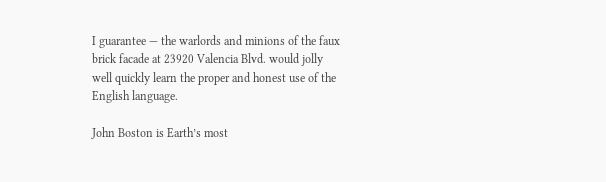I guarantee — the warlords and minions of the faux brick facade at 23920 Valencia Blvd. would jolly well quickly learn the proper and honest use of the English language.

John Boston is Earth’s most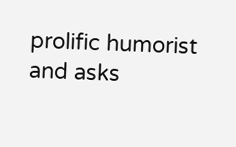prolific humorist and asks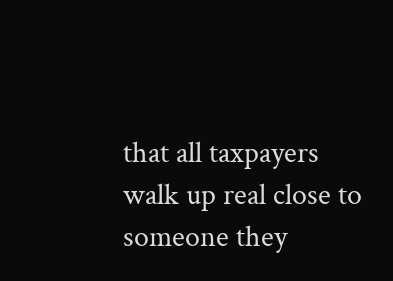that all taxpayers walk up real close to someone they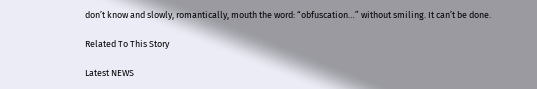don’t know and slowly, romantically, mouth the word: “obfuscation…” without smiling. It can’t be done.

Related To This Story

Latest NEWS